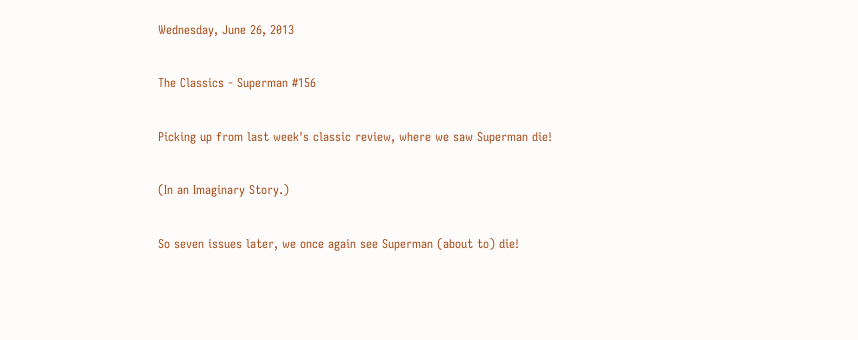Wednesday, June 26, 2013

The Classics - Superman #156

Picking up from last week's classic review, where we saw Superman die!

(In an Imaginary Story.)

So seven issues later, we once again see Superman (about to) die!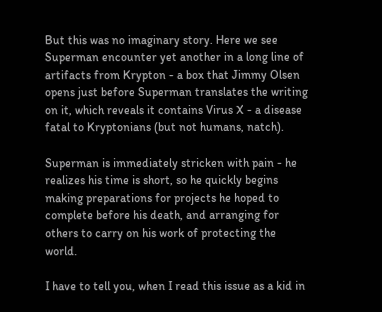But this was no imaginary story. Here we see Superman encounter yet another in a long line of artifacts from Krypton - a box that Jimmy Olsen opens just before Superman translates the writing on it, which reveals it contains Virus X - a disease fatal to Kryptonians (but not humans, natch).

Superman is immediately stricken with pain - he realizes his time is short, so he quickly begins making preparations for projects he hoped to complete before his death, and arranging for others to carry on his work of protecting the world.

I have to tell you, when I read this issue as a kid in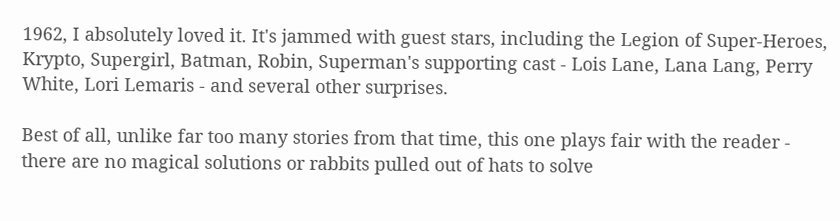1962, I absolutely loved it. It's jammed with guest stars, including the Legion of Super-Heroes, Krypto, Supergirl, Batman, Robin, Superman's supporting cast - Lois Lane, Lana Lang, Perry White, Lori Lemaris - and several other surprises.

Best of all, unlike far too many stories from that time, this one plays fair with the reader - there are no magical solutions or rabbits pulled out of hats to solve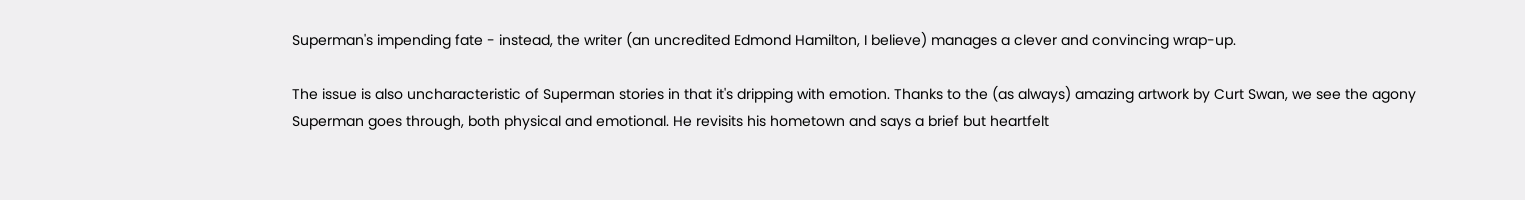Superman's impending fate - instead, the writer (an uncredited Edmond Hamilton, I believe) manages a clever and convincing wrap-up.

The issue is also uncharacteristic of Superman stories in that it's dripping with emotion. Thanks to the (as always) amazing artwork by Curt Swan, we see the agony Superman goes through, both physical and emotional. He revisits his hometown and says a brief but heartfelt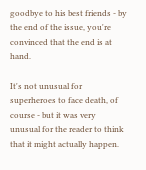goodbye to his best friends - by the end of the issue, you're convinced that the end is at hand.

It's not unusual for superheroes to face death, of course - but it was very unusual for the reader to think that it might actually happen.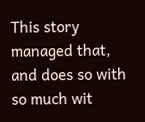This story managed that, and does so with so much wit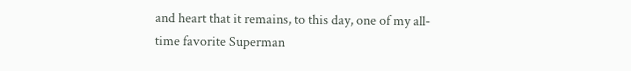and heart that it remains, to this day, one of my all-time favorite Superman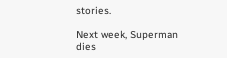stories.

Next week, Superman dies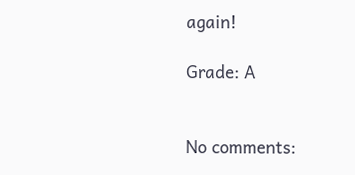again!

Grade: A


No comments: